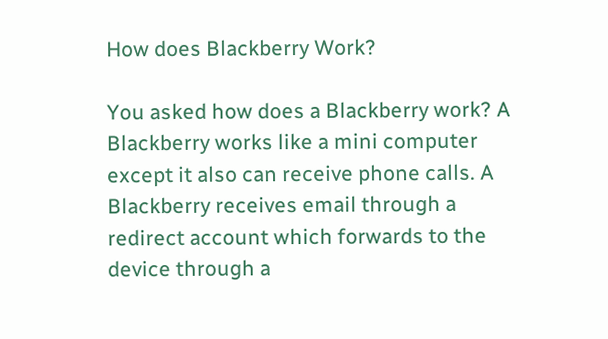How does Blackberry Work?

You asked how does a Blackberry work? A Blackberry works like a mini computer except it also can receive phone calls. A Blackberry receives email through a redirect account which forwards to the device through a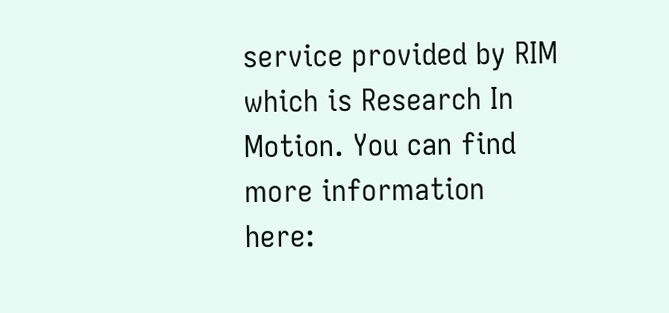service provided by RIM which is Research In Motion. You can find more information here: